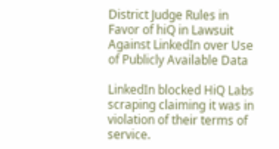District Judge Rules in Favor of hiQ in Lawsuit Against LinkedIn over Use of Publicly Available Data

LinkedIn blocked HiQ Labs scraping claiming it was in violation of their terms of service.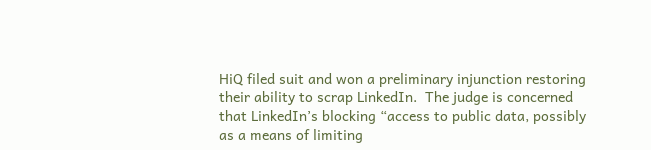HiQ filed suit and won a preliminary injunction restoring their ability to scrap LinkedIn.  The judge is concerned that LinkedIn’s blocking “access to public data, possibly as a means of limiting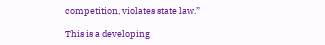competition, violates state law.”

This is a developing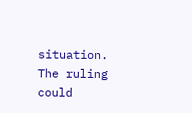situation. The ruling could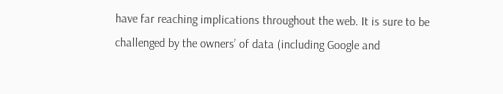have far reaching implications throughout the web. It is sure to be challenged by the owners’ of data (including Google and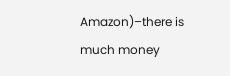Amazon)–there is much money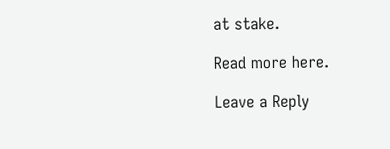at stake.

Read more here.

Leave a Reply